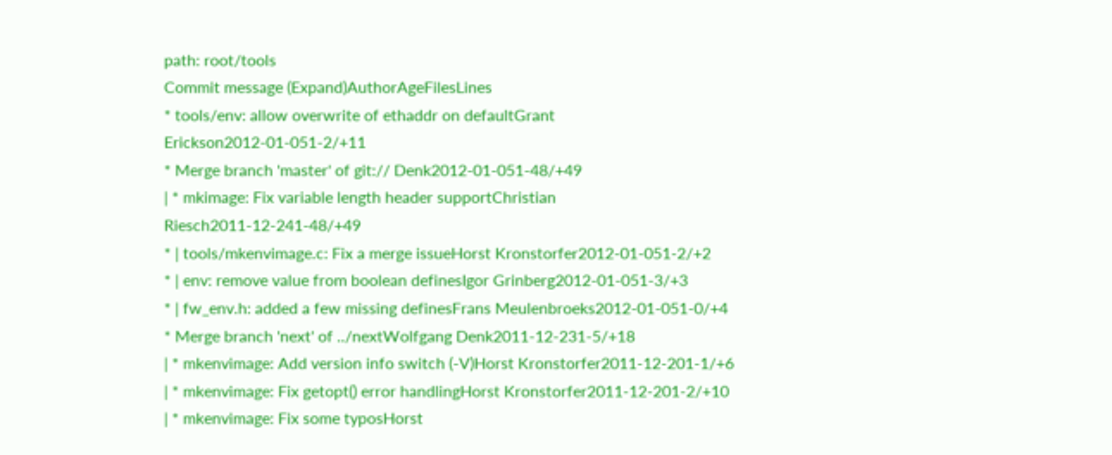path: root/tools
Commit message (Expand)AuthorAgeFilesLines
* tools/env: allow overwrite of ethaddr on defaultGrant Erickson2012-01-051-2/+11
* Merge branch 'master' of git:// Denk2012-01-051-48/+49
| * mkimage: Fix variable length header supportChristian Riesch2011-12-241-48/+49
* | tools/mkenvimage.c: Fix a merge issueHorst Kronstorfer2012-01-051-2/+2
* | env: remove value from boolean definesIgor Grinberg2012-01-051-3/+3
* | fw_env.h: added a few missing definesFrans Meulenbroeks2012-01-051-0/+4
* Merge branch 'next' of ../nextWolfgang Denk2011-12-231-5/+18
| * mkenvimage: Add version info switch (-V)Horst Kronstorfer2011-12-201-1/+6
| * mkenvimage: Fix getopt() error handlingHorst Kronstorfer2011-12-201-2/+10
| * mkenvimage: Fix some typosHorst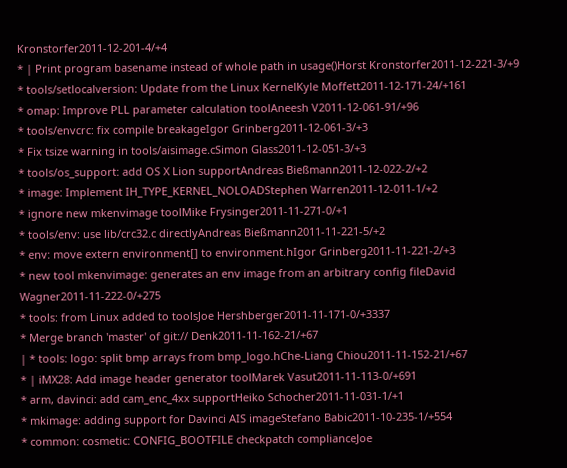Kronstorfer2011-12-201-4/+4
* | Print program basename instead of whole path in usage()Horst Kronstorfer2011-12-221-3/+9
* tools/setlocalversion: Update from the Linux KernelKyle Moffett2011-12-171-24/+161
* omap: Improve PLL parameter calculation toolAneesh V2011-12-061-91/+96
* tools/envcrc: fix compile breakageIgor Grinberg2011-12-061-3/+3
* Fix tsize warning in tools/aisimage.cSimon Glass2011-12-051-3/+3
* tools/os_support: add OS X Lion supportAndreas Bießmann2011-12-022-2/+2
* image: Implement IH_TYPE_KERNEL_NOLOADStephen Warren2011-12-011-1/+2
* ignore new mkenvimage toolMike Frysinger2011-11-271-0/+1
* tools/env: use lib/crc32.c directlyAndreas Bießmann2011-11-221-5/+2
* env: move extern environment[] to environment.hIgor Grinberg2011-11-221-2/+3
* new tool mkenvimage: generates an env image from an arbitrary config fileDavid Wagner2011-11-222-0/+275
* tools: from Linux added to toolsJoe Hershberger2011-11-171-0/+3337
* Merge branch 'master' of git:// Denk2011-11-162-21/+67
| * tools: logo: split bmp arrays from bmp_logo.hChe-Liang Chiou2011-11-152-21/+67
* | iMX28: Add image header generator toolMarek Vasut2011-11-113-0/+691
* arm, davinci: add cam_enc_4xx supportHeiko Schocher2011-11-031-1/+1
* mkimage: adding support for Davinci AIS imageStefano Babic2011-10-235-1/+554
* common: cosmetic: CONFIG_BOOTFILE checkpatch complianceJoe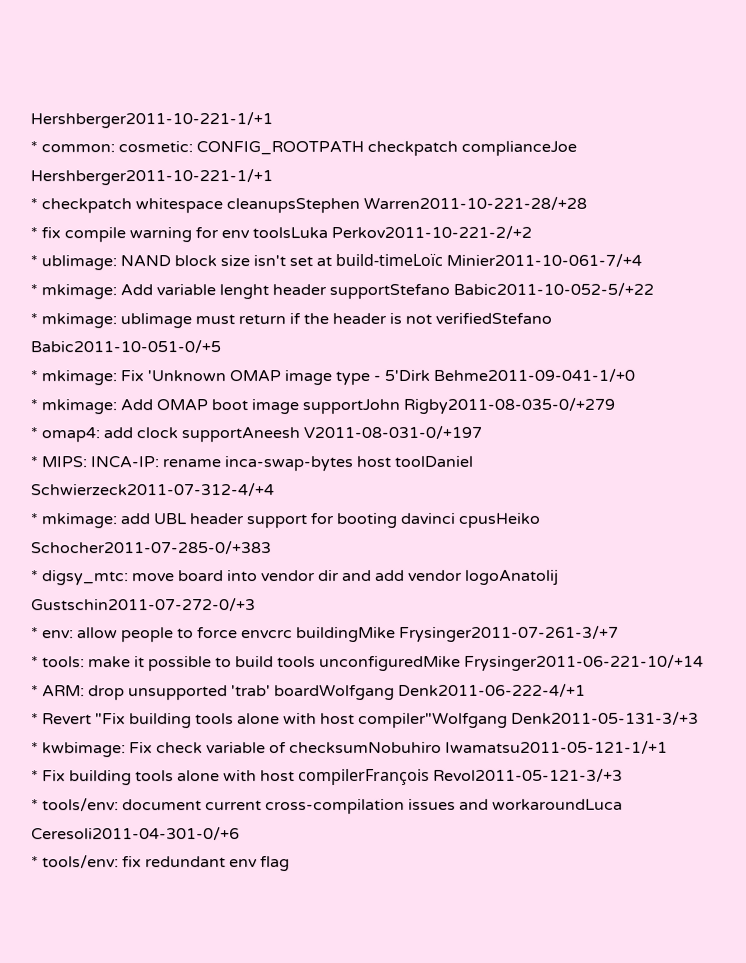Hershberger2011-10-221-1/+1
* common: cosmetic: CONFIG_ROOTPATH checkpatch complianceJoe Hershberger2011-10-221-1/+1
* checkpatch whitespace cleanupsStephen Warren2011-10-221-28/+28
* fix compile warning for env toolsLuka Perkov2011-10-221-2/+2
* ublimage: NAND block size isn't set at build-timeLoïc Minier2011-10-061-7/+4
* mkimage: Add variable lenght header supportStefano Babic2011-10-052-5/+22
* mkimage: ublimage must return if the header is not verifiedStefano Babic2011-10-051-0/+5
* mkimage: Fix 'Unknown OMAP image type - 5'Dirk Behme2011-09-041-1/+0
* mkimage: Add OMAP boot image supportJohn Rigby2011-08-035-0/+279
* omap4: add clock supportAneesh V2011-08-031-0/+197
* MIPS: INCA-IP: rename inca-swap-bytes host toolDaniel Schwierzeck2011-07-312-4/+4
* mkimage: add UBL header support for booting davinci cpusHeiko Schocher2011-07-285-0/+383
* digsy_mtc: move board into vendor dir and add vendor logoAnatolij Gustschin2011-07-272-0/+3
* env: allow people to force envcrc buildingMike Frysinger2011-07-261-3/+7
* tools: make it possible to build tools unconfiguredMike Frysinger2011-06-221-10/+14
* ARM: drop unsupported 'trab' boardWolfgang Denk2011-06-222-4/+1
* Revert "Fix building tools alone with host compiler"Wolfgang Denk2011-05-131-3/+3
* kwbimage: Fix check variable of checksumNobuhiro Iwamatsu2011-05-121-1/+1
* Fix building tools alone with host compilerFrançois Revol2011-05-121-3/+3
* tools/env: document current cross-compilation issues and workaroundLuca Ceresoli2011-04-301-0/+6
* tools/env: fix redundant env flag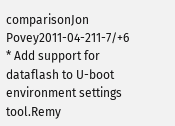comparisonJon Povey2011-04-211-7/+6
* Add support for dataflash to U-boot environment settings tool.Remy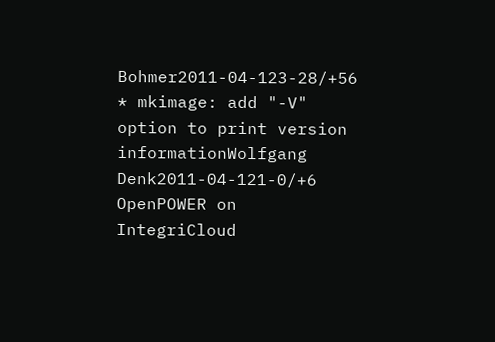Bohmer2011-04-123-28/+56
* mkimage: add "-V" option to print version informationWolfgang Denk2011-04-121-0/+6
OpenPOWER on IntegriCloud